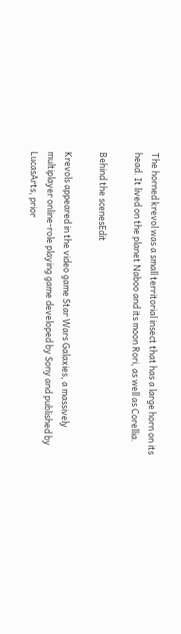The horned krevol was a small territorial insect that has a large horn on its head. It lived on the planet Naboo and its moon Rori, as well as Corellia.

Behind the scenesEdit

Krevols appeared in the video game Star Wars Galaxies, a massively multiplayer online-role playing game developed by Sony and published by LucasArts, prior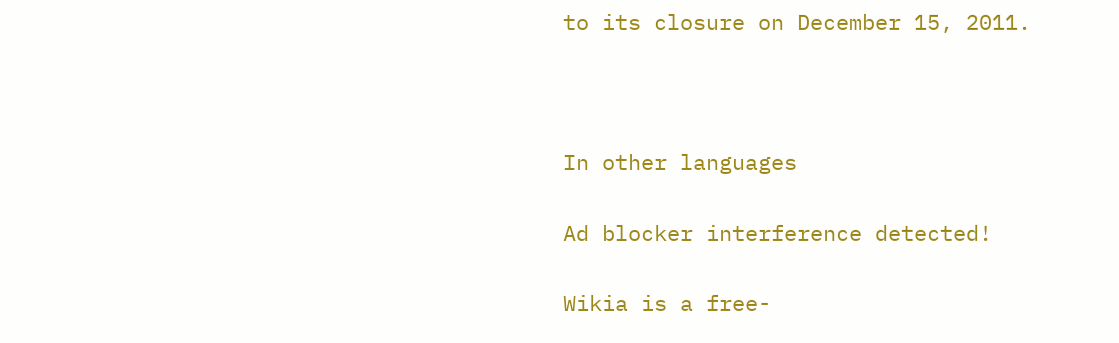to its closure on December 15, 2011.



In other languages

Ad blocker interference detected!

Wikia is a free-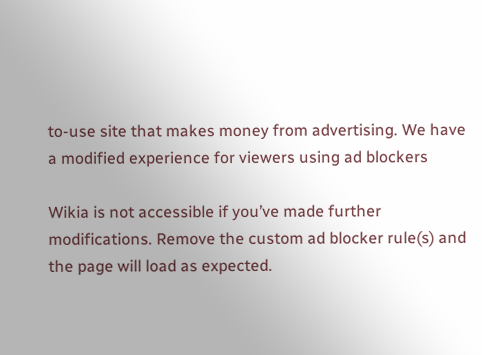to-use site that makes money from advertising. We have a modified experience for viewers using ad blockers

Wikia is not accessible if you’ve made further modifications. Remove the custom ad blocker rule(s) and the page will load as expected.